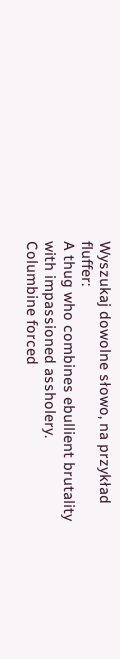Wyszukaj dowolne słowo, na przykład fluffer:
A thug who combines ebullient brutality with impassioned assholery.
Columbine forced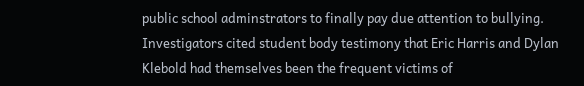public school adminstrators to finally pay due attention to bullying. Investigators cited student body testimony that Eric Harris and Dylan Klebold had themselves been the frequent victims of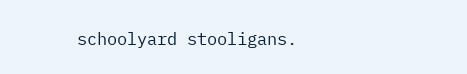schoolyard stooligans.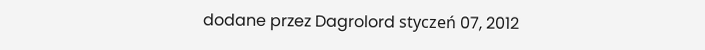dodane przez Dagrolord styczeń 07, 2012